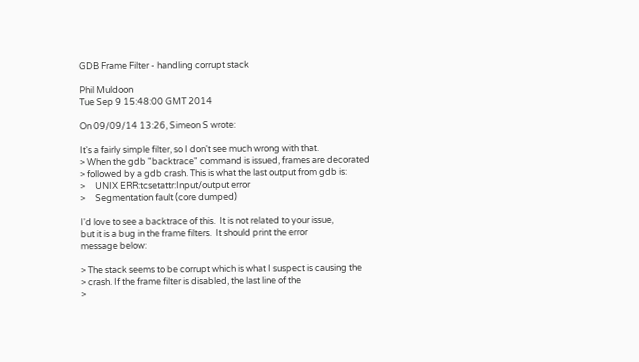GDB Frame Filter - handling corrupt stack

Phil Muldoon
Tue Sep 9 15:48:00 GMT 2014

On 09/09/14 13:26, Simeon S wrote:

It's a fairly simple filter, so I don't see much wrong with that.
> When the gdb "backtrace" command is issued, frames are decorated
> followed by a gdb crash. This is what the last output from gdb is:
>     UNIX ERR:tcsetattr:Input/output error
>     Segmentation fault (core dumped)

I'd love to see a backtrace of this.  It is not related to your issue,
but it is a bug in the frame filters.  It should print the error
message below:

> The stack seems to be corrupt which is what I suspect is causing the
> crash. If the frame filter is disabled, the last line of the
>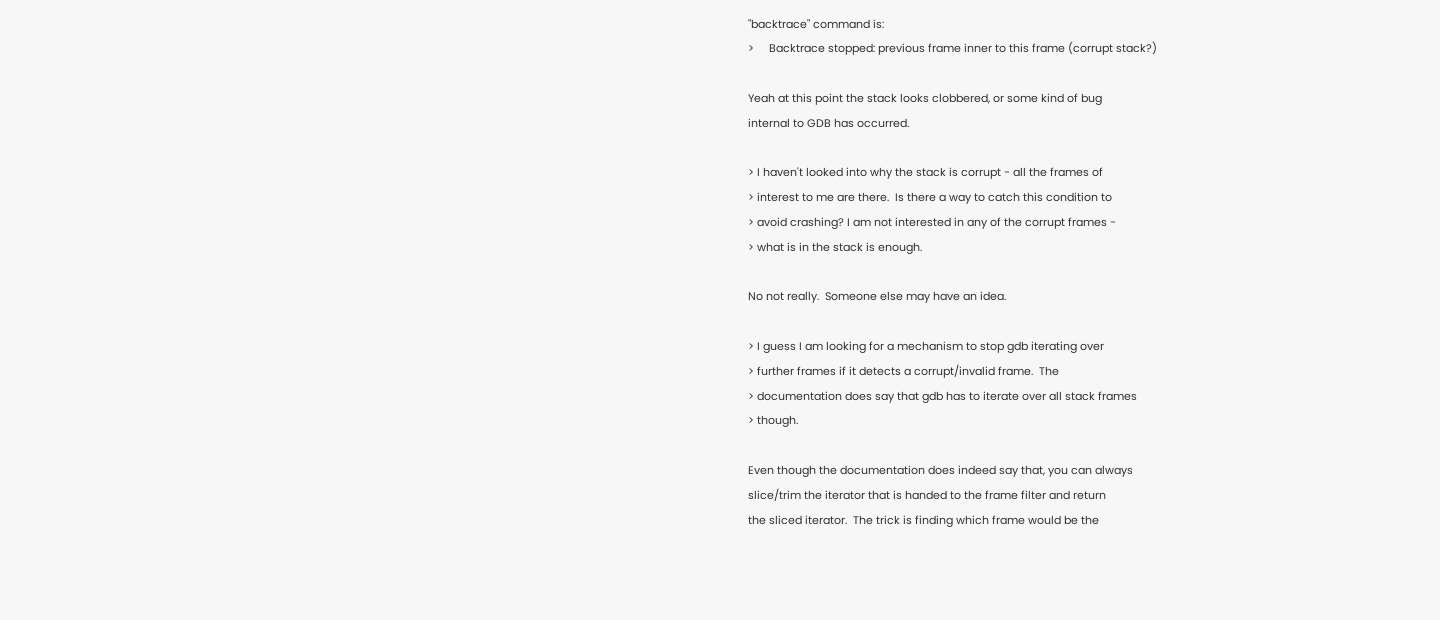"backtrace" command is:
>     Backtrace stopped: previous frame inner to this frame (corrupt stack?)

Yeah at this point the stack looks clobbered, or some kind of bug
internal to GDB has occurred.

> I haven't looked into why the stack is corrupt - all the frames of
> interest to me are there.  Is there a way to catch this condition to
> avoid crashing? I am not interested in any of the corrupt frames -
> what is in the stack is enough.

No not really.  Someone else may have an idea.

> I guess I am looking for a mechanism to stop gdb iterating over
> further frames if it detects a corrupt/invalid frame.  The
> documentation does say that gdb has to iterate over all stack frames
> though.

Even though the documentation does indeed say that, you can always
slice/trim the iterator that is handed to the frame filter and return
the sliced iterator.  The trick is finding which frame would be the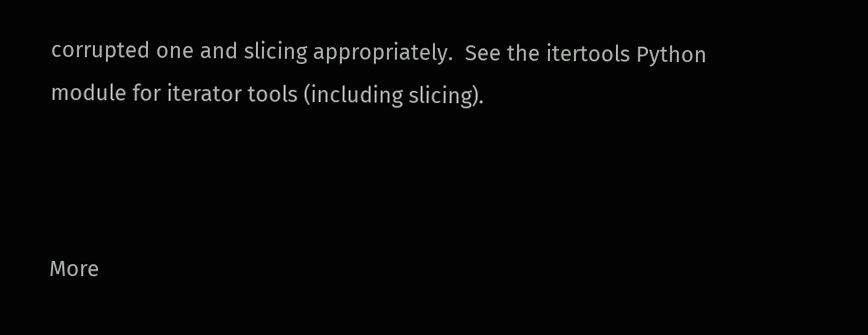corrupted one and slicing appropriately.  See the itertools Python
module for iterator tools (including slicing).



More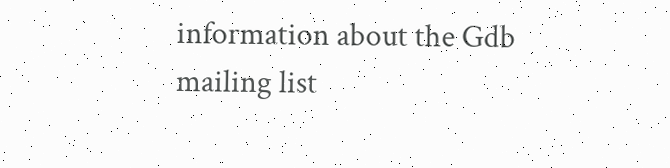information about the Gdb mailing list